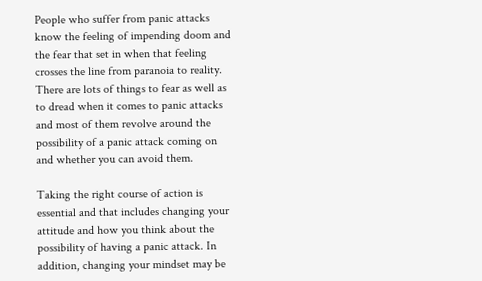People who suffer from panic attacks know the feeling of impending doom and the fear that set in when that feeling crosses the line from paranoia to reality. There are lots of things to fear as well as to dread when it comes to panic attacks and most of them revolve around the possibility of a panic attack coming on and whether you can avoid them.

Taking the right course of action is essential and that includes changing your attitude and how you think about the possibility of having a panic attack. In addition, changing your mindset may be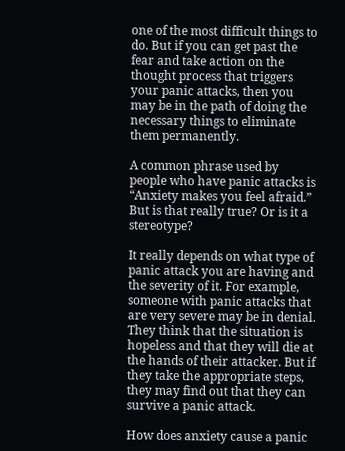one of the most difficult things to do. But if you can get past the fear and take action on the thought process that triggers your panic attacks, then you may be in the path of doing the necessary things to eliminate them permanently.

A common phrase used by people who have panic attacks is “Anxiety makes you feel afraid.” But is that really true? Or is it a stereotype?

It really depends on what type of panic attack you are having and the severity of it. For example, someone with panic attacks that are very severe may be in denial. They think that the situation is hopeless and that they will die at the hands of their attacker. But if they take the appropriate steps, they may find out that they can survive a panic attack.

How does anxiety cause a panic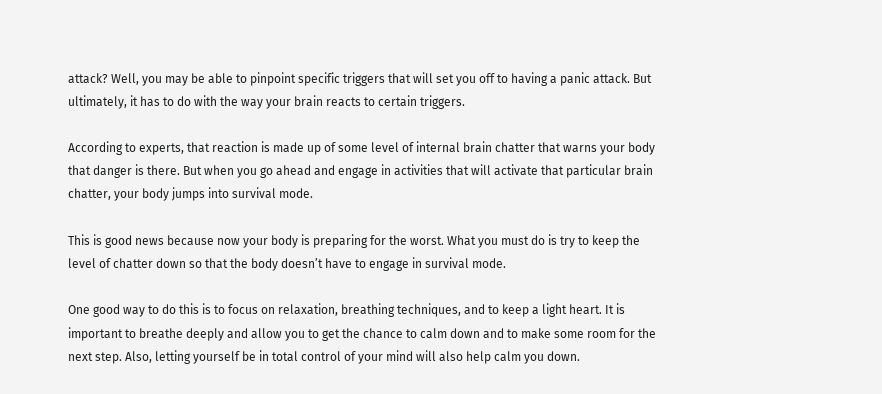attack? Well, you may be able to pinpoint specific triggers that will set you off to having a panic attack. But ultimately, it has to do with the way your brain reacts to certain triggers.

According to experts, that reaction is made up of some level of internal brain chatter that warns your body that danger is there. But when you go ahead and engage in activities that will activate that particular brain chatter, your body jumps into survival mode.

This is good news because now your body is preparing for the worst. What you must do is try to keep the level of chatter down so that the body doesn’t have to engage in survival mode.

One good way to do this is to focus on relaxation, breathing techniques, and to keep a light heart. It is important to breathe deeply and allow you to get the chance to calm down and to make some room for the next step. Also, letting yourself be in total control of your mind will also help calm you down.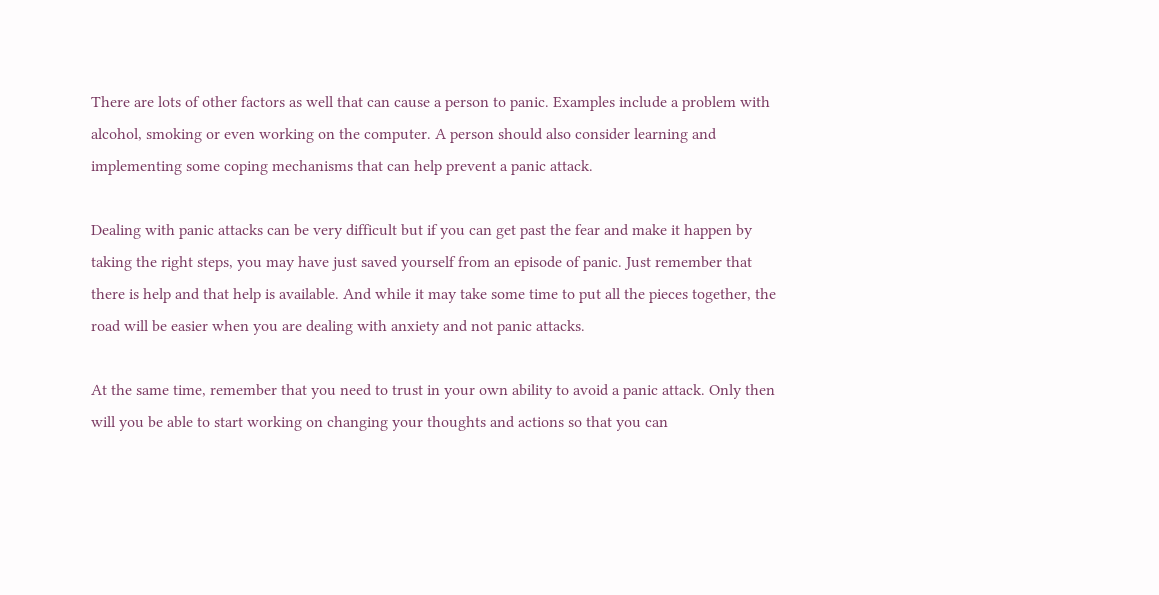There are lots of other factors as well that can cause a person to panic. Examples include a problem with alcohol, smoking or even working on the computer. A person should also consider learning and implementing some coping mechanisms that can help prevent a panic attack.

Dealing with panic attacks can be very difficult but if you can get past the fear and make it happen by taking the right steps, you may have just saved yourself from an episode of panic. Just remember that there is help and that help is available. And while it may take some time to put all the pieces together, the road will be easier when you are dealing with anxiety and not panic attacks.

At the same time, remember that you need to trust in your own ability to avoid a panic attack. Only then will you be able to start working on changing your thoughts and actions so that you can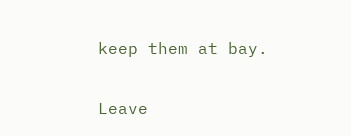keep them at bay.

Leave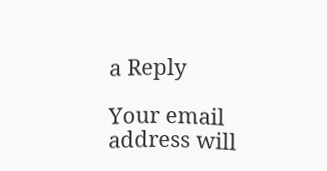a Reply

Your email address will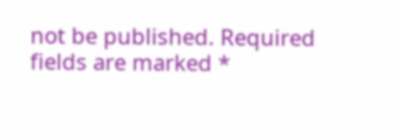not be published. Required fields are marked *